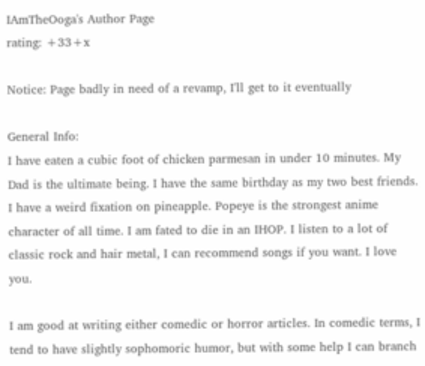IAmTheOoga's Author Page
rating: +33+x

Notice: Page badly in need of a revamp, I'll get to it eventually

General Info:
I have eaten a cubic foot of chicken parmesan in under 10 minutes. My Dad is the ultimate being. I have the same birthday as my two best friends. I have a weird fixation on pineapple. Popeye is the strongest anime character of all time. I am fated to die in an IHOP. I listen to a lot of classic rock and hair metal, I can recommend songs if you want. I love you.

I am good at writing either comedic or horror articles. In comedic terms, I tend to have slightly sophomoric humor, but with some help I can branch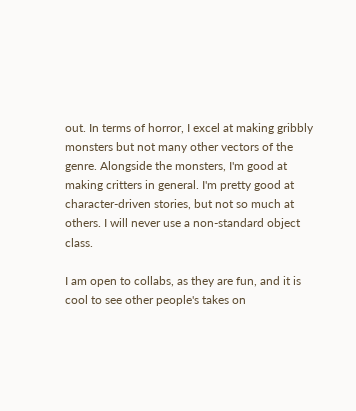out. In terms of horror, I excel at making gribbly monsters but not many other vectors of the genre. Alongside the monsters, I'm good at making critters in general. I'm pretty good at character-driven stories, but not so much at others. I will never use a non-standard object class.

I am open to collabs, as they are fun, and it is cool to see other people's takes on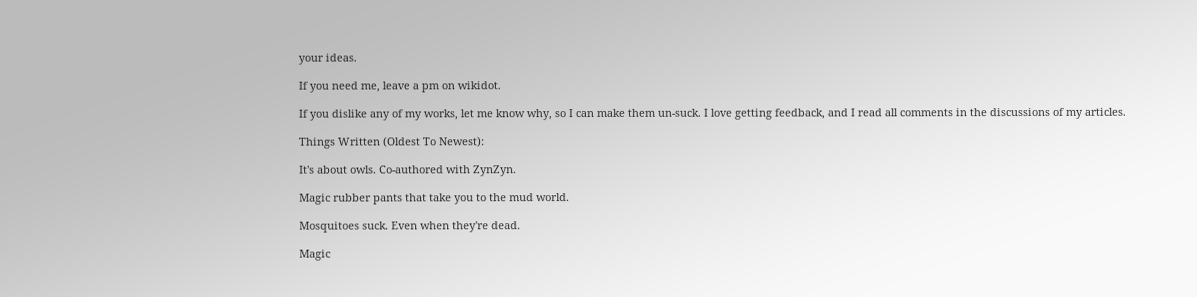your ideas.

If you need me, leave a pm on wikidot.

If you dislike any of my works, let me know why, so I can make them un-suck. I love getting feedback, and I read all comments in the discussions of my articles.

Things Written (Oldest To Newest):

It's about owls. Co-authored with ZynZyn.

Magic rubber pants that take you to the mud world.

Mosquitoes suck. Even when they're dead.

Magic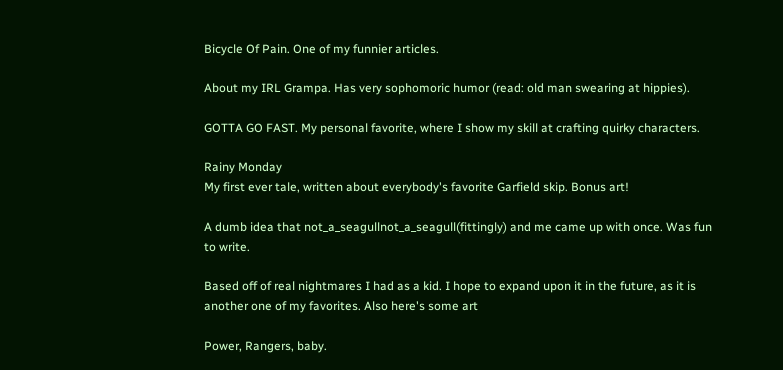Bicycle Of Pain. One of my funnier articles.

About my IRL Grampa. Has very sophomoric humor (read: old man swearing at hippies).

GOTTA GO FAST. My personal favorite, where I show my skill at crafting quirky characters.

Rainy Monday
My first ever tale, written about everybody's favorite Garfield skip. Bonus art!

A dumb idea that not_a_seagullnot_a_seagull(fittingly) and me came up with once. Was fun to write.

Based off of real nightmares I had as a kid. I hope to expand upon it in the future, as it is another one of my favorites. Also here's some art

Power, Rangers, baby.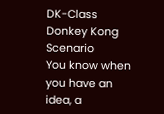DK-Class Donkey Kong Scenario
You know when you have an idea, a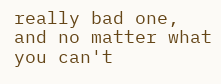really bad one, and no matter what you can't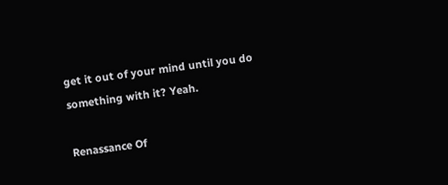get it out of your mind until you do something with it? Yeah.

Renassance Of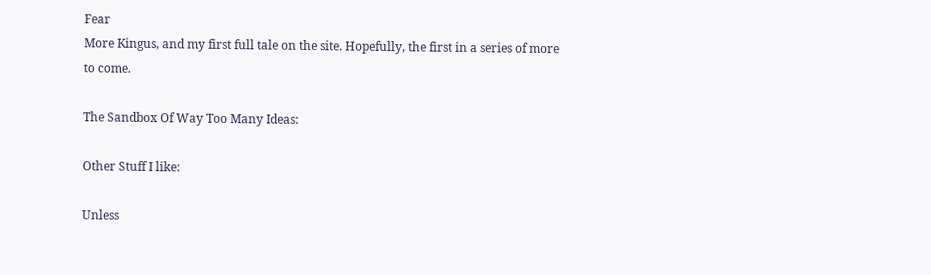Fear
More Kingus, and my first full tale on the site. Hopefully, the first in a series of more to come.

The Sandbox Of Way Too Many Ideas:

Other Stuff I like:

Unless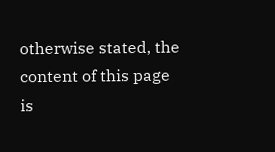otherwise stated, the content of this page is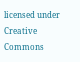licensed under Creative Commons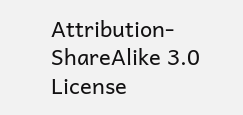Attribution-ShareAlike 3.0 License